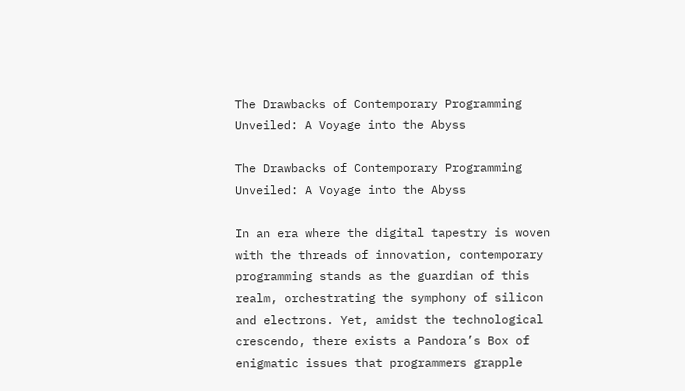The Drawbacks of Contemporary Programming Unveiled: A Voyage into the Abyss

The Drawbacks of Contemporary Programming Unveiled: A Voyage into the Abyss

In an era where the digital tapestry is woven with the threads of innovation, contemporary programming stands as the guardian of this realm, orchestrating the symphony of silicon and electrons. Yet, amidst the technological crescendo, there exists a Pandora’s Box of enigmatic issues that programmers grapple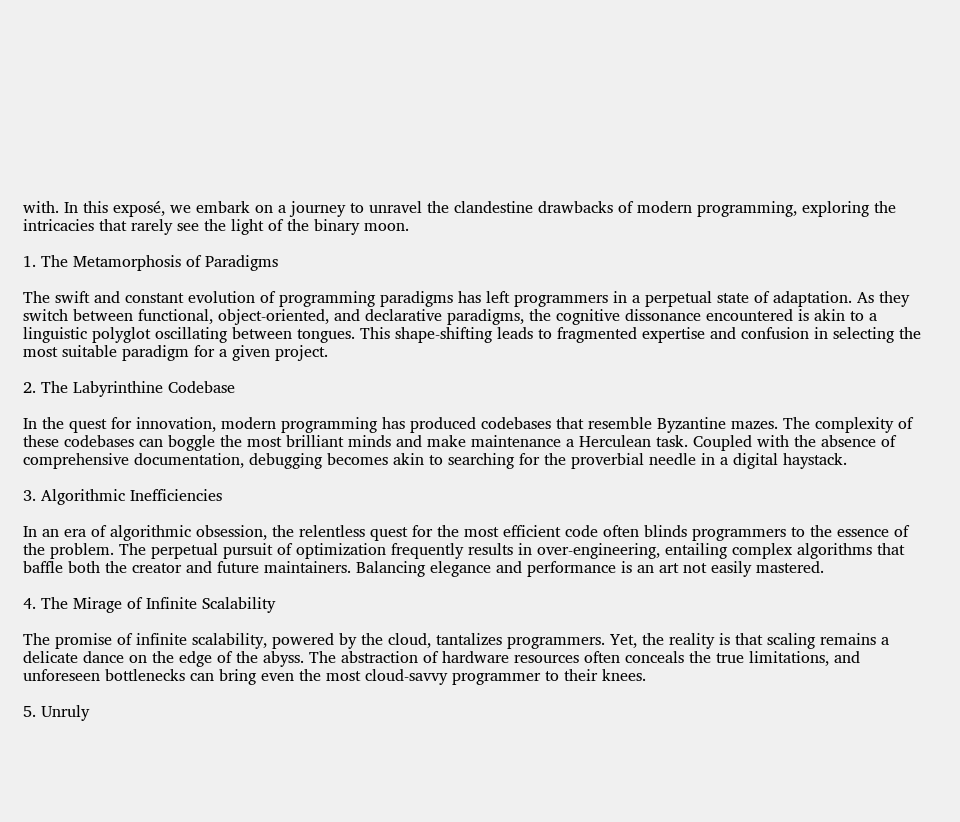with. In this exposé, we embark on a journey to unravel the clandestine drawbacks of modern programming, exploring the intricacies that rarely see the light of the binary moon.

1. The Metamorphosis of Paradigms

The swift and constant evolution of programming paradigms has left programmers in a perpetual state of adaptation. As they switch between functional, object-oriented, and declarative paradigms, the cognitive dissonance encountered is akin to a linguistic polyglot oscillating between tongues. This shape-shifting leads to fragmented expertise and confusion in selecting the most suitable paradigm for a given project.

2. The Labyrinthine Codebase

In the quest for innovation, modern programming has produced codebases that resemble Byzantine mazes. The complexity of these codebases can boggle the most brilliant minds and make maintenance a Herculean task. Coupled with the absence of comprehensive documentation, debugging becomes akin to searching for the proverbial needle in a digital haystack.

3. Algorithmic Inefficiencies

In an era of algorithmic obsession, the relentless quest for the most efficient code often blinds programmers to the essence of the problem. The perpetual pursuit of optimization frequently results in over-engineering, entailing complex algorithms that baffle both the creator and future maintainers. Balancing elegance and performance is an art not easily mastered.

4. The Mirage of Infinite Scalability

The promise of infinite scalability, powered by the cloud, tantalizes programmers. Yet, the reality is that scaling remains a delicate dance on the edge of the abyss. The abstraction of hardware resources often conceals the true limitations, and unforeseen bottlenecks can bring even the most cloud-savvy programmer to their knees.

5. Unruly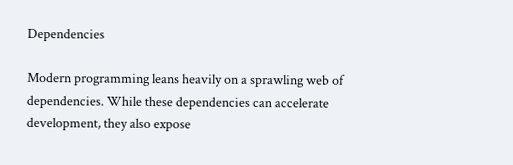Dependencies

Modern programming leans heavily on a sprawling web of dependencies. While these dependencies can accelerate development, they also expose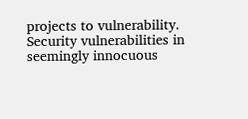projects to vulnerability. Security vulnerabilities in seemingly innocuous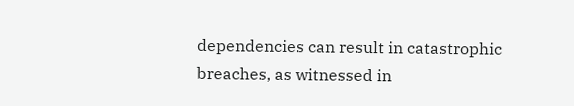dependencies can result in catastrophic breaches, as witnessed in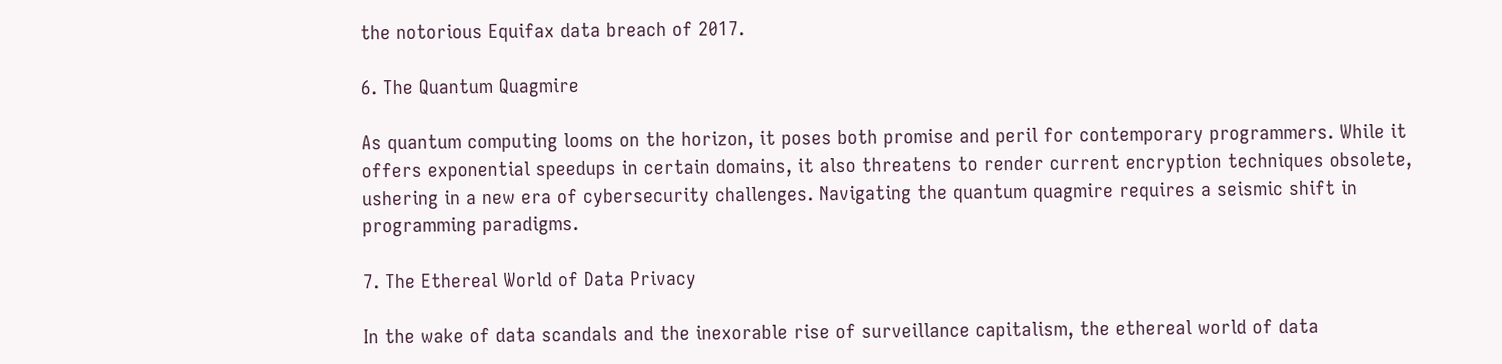the notorious Equifax data breach of 2017.

6. The Quantum Quagmire

As quantum computing looms on the horizon, it poses both promise and peril for contemporary programmers. While it offers exponential speedups in certain domains, it also threatens to render current encryption techniques obsolete, ushering in a new era of cybersecurity challenges. Navigating the quantum quagmire requires a seismic shift in programming paradigms.

7. The Ethereal World of Data Privacy

In the wake of data scandals and the inexorable rise of surveillance capitalism, the ethereal world of data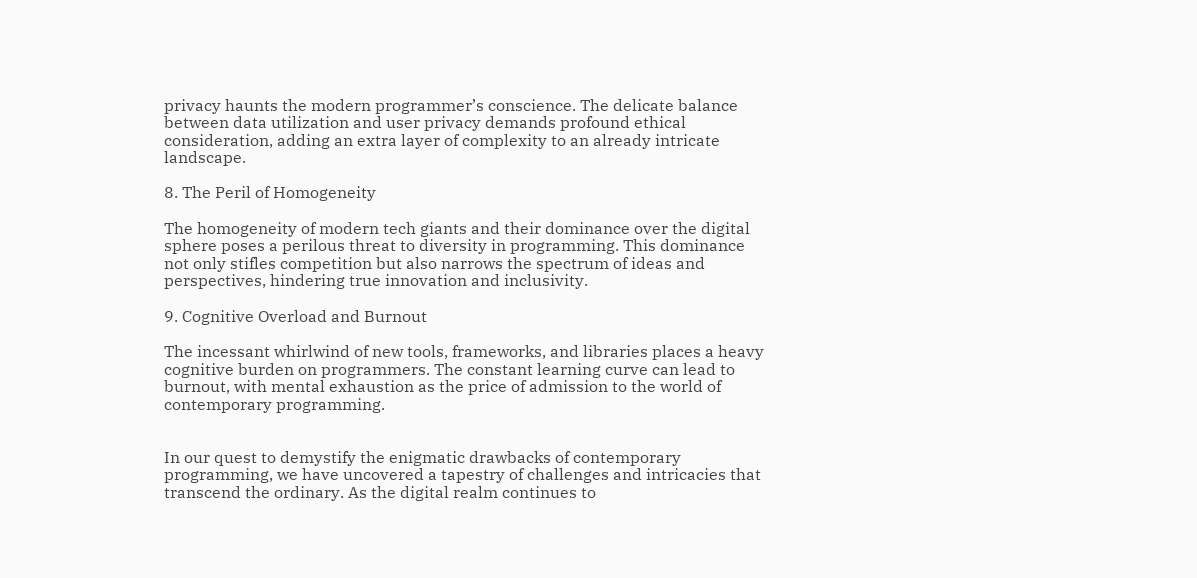privacy haunts the modern programmer’s conscience. The delicate balance between data utilization and user privacy demands profound ethical consideration, adding an extra layer of complexity to an already intricate landscape.

8. The Peril of Homogeneity

The homogeneity of modern tech giants and their dominance over the digital sphere poses a perilous threat to diversity in programming. This dominance not only stifles competition but also narrows the spectrum of ideas and perspectives, hindering true innovation and inclusivity.

9. Cognitive Overload and Burnout

The incessant whirlwind of new tools, frameworks, and libraries places a heavy cognitive burden on programmers. The constant learning curve can lead to burnout, with mental exhaustion as the price of admission to the world of contemporary programming.


In our quest to demystify the enigmatic drawbacks of contemporary programming, we have uncovered a tapestry of challenges and intricacies that transcend the ordinary. As the digital realm continues to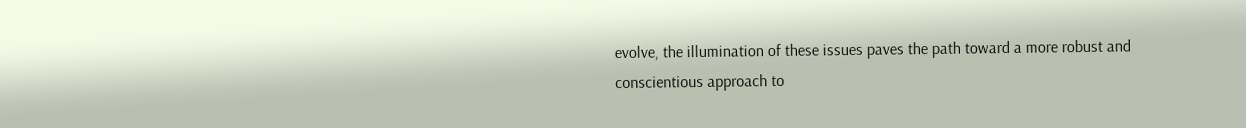evolve, the illumination of these issues paves the path toward a more robust and conscientious approach to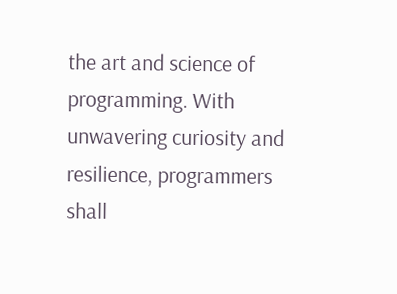the art and science of programming. With unwavering curiosity and resilience, programmers shall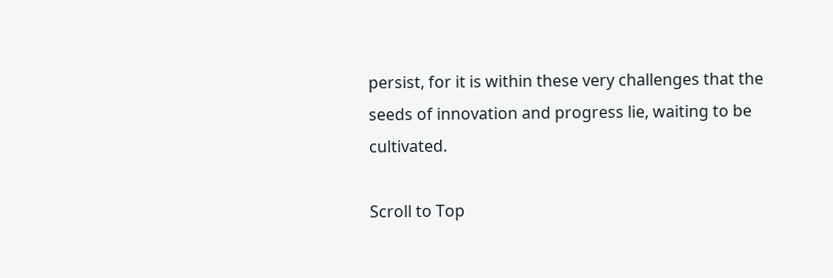persist, for it is within these very challenges that the seeds of innovation and progress lie, waiting to be cultivated.

Scroll to Top